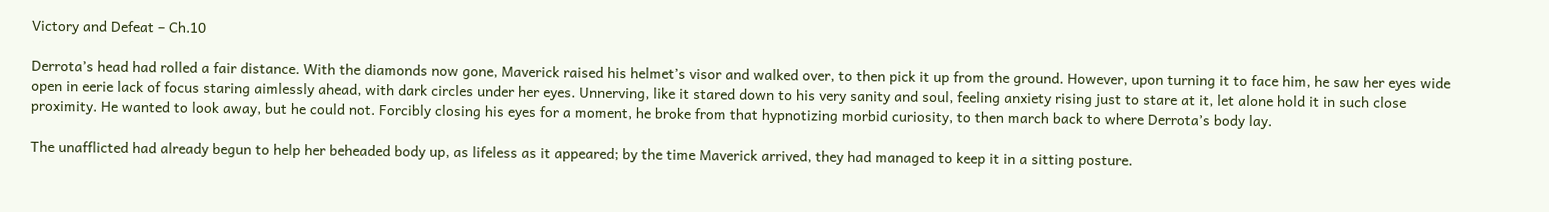Victory and Defeat – Ch.10

Derrota’s head had rolled a fair distance. With the diamonds now gone, Maverick raised his helmet’s visor and walked over, to then pick it up from the ground. However, upon turning it to face him, he saw her eyes wide open in eerie lack of focus staring aimlessly ahead, with dark circles under her eyes. Unnerving, like it stared down to his very sanity and soul, feeling anxiety rising just to stare at it, let alone hold it in such close proximity. He wanted to look away, but he could not. Forcibly closing his eyes for a moment, he broke from that hypnotizing morbid curiosity, to then march back to where Derrota’s body lay.

The unafflicted had already begun to help her beheaded body up, as lifeless as it appeared; by the time Maverick arrived, they had managed to keep it in a sitting posture.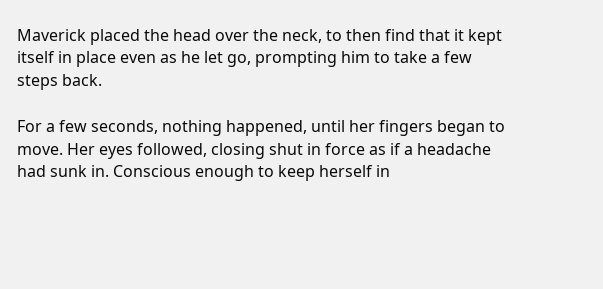Maverick placed the head over the neck, to then find that it kept itself in place even as he let go, prompting him to take a few steps back.

For a few seconds, nothing happened, until her fingers began to move. Her eyes followed, closing shut in force as if a headache had sunk in. Conscious enough to keep herself in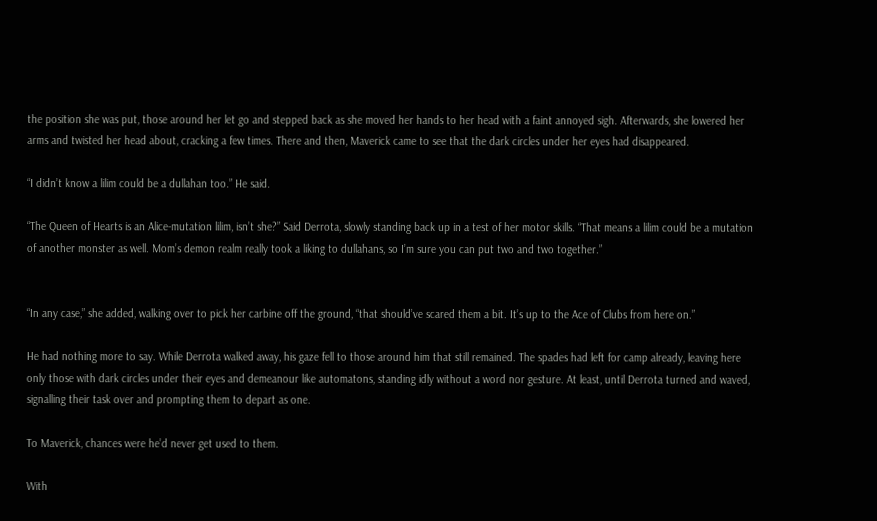the position she was put, those around her let go and stepped back as she moved her hands to her head with a faint annoyed sigh. Afterwards, she lowered her arms and twisted her head about, cracking a few times. There and then, Maverick came to see that the dark circles under her eyes had disappeared.

“I didn’t know a lilim could be a dullahan too.” He said.

“The Queen of Hearts is an Alice-mutation lilim, isn’t she?” Said Derrota, slowly standing back up in a test of her motor skills. “That means a lilim could be a mutation of another monster as well. Mom’s demon realm really took a liking to dullahans, so I’m sure you can put two and two together.”


“In any case,” she added, walking over to pick her carbine off the ground, “that should’ve scared them a bit. It’s up to the Ace of Clubs from here on.”

He had nothing more to say. While Derrota walked away, his gaze fell to those around him that still remained. The spades had left for camp already, leaving here only those with dark circles under their eyes and demeanour like automatons, standing idly without a word nor gesture. At least, until Derrota turned and waved, signalling their task over and prompting them to depart as one.

To Maverick, chances were he’d never get used to them.

With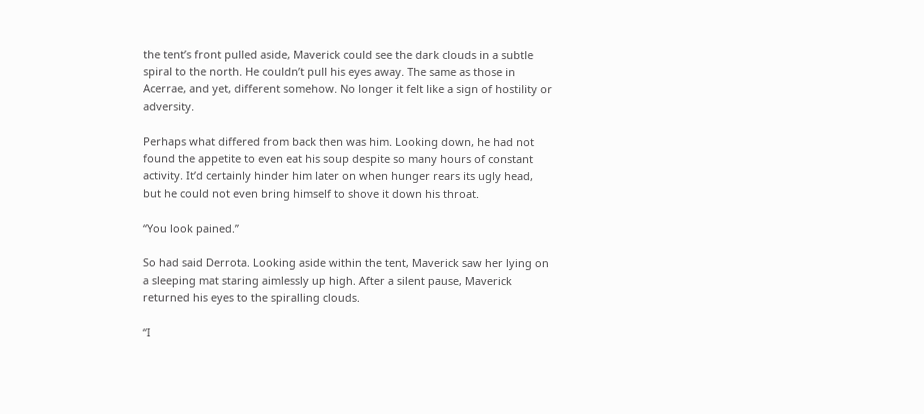the tent’s front pulled aside, Maverick could see the dark clouds in a subtle spiral to the north. He couldn’t pull his eyes away. The same as those in Acerrae, and yet, different somehow. No longer it felt like a sign of hostility or adversity.

Perhaps what differed from back then was him. Looking down, he had not found the appetite to even eat his soup despite so many hours of constant activity. It’d certainly hinder him later on when hunger rears its ugly head, but he could not even bring himself to shove it down his throat.

“You look pained.”

So had said Derrota. Looking aside within the tent, Maverick saw her lying on a sleeping mat staring aimlessly up high. After a silent pause, Maverick returned his eyes to the spiralling clouds.

“I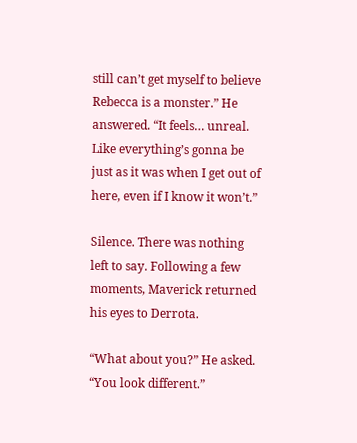still can’t get myself to believe Rebecca is a monster.” He answered. “It feels… unreal. Like everything’s gonna be just as it was when I get out of here, even if I know it won’t.”

Silence. There was nothing left to say. Following a few moments, Maverick returned his eyes to Derrota.

“What about you?” He asked. “You look different.”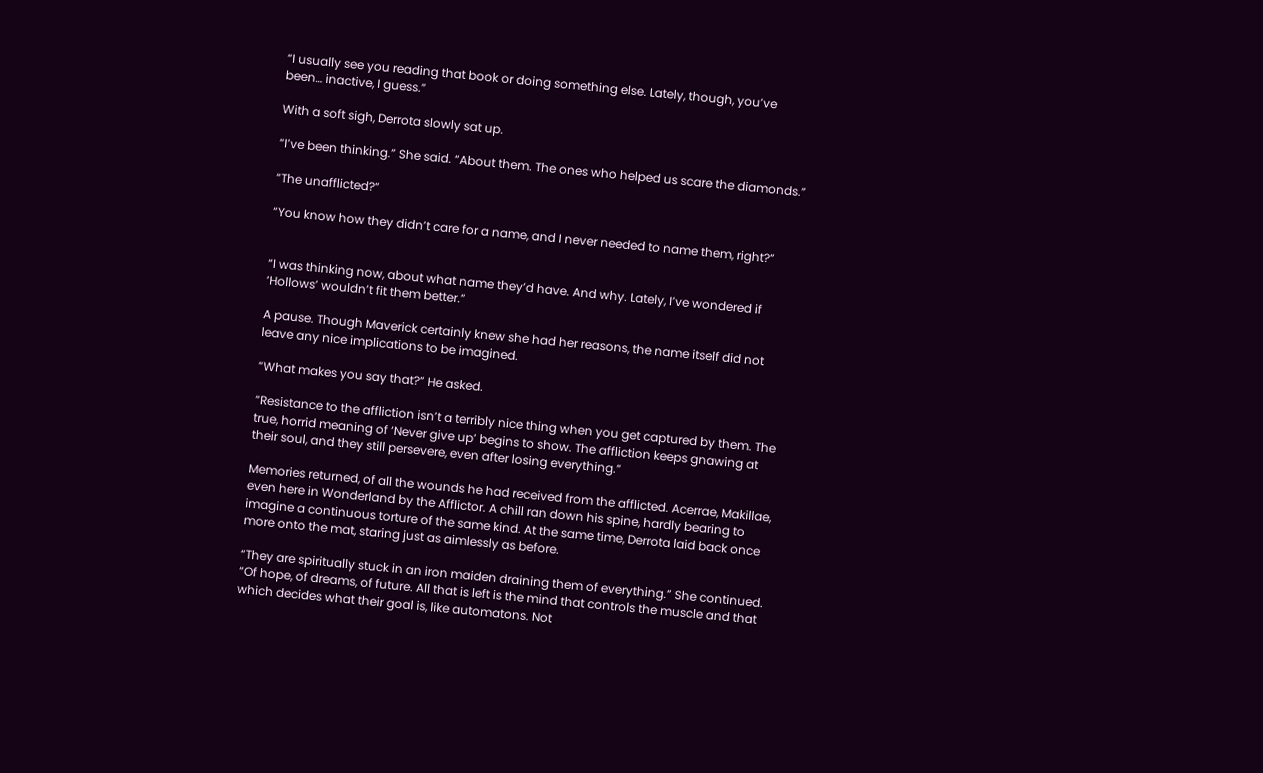“I usually see you reading that book or doing something else. Lately, though, you’ve been… inactive, I guess.”

With a soft sigh, Derrota slowly sat up.

“I’ve been thinking.” She said. “About them. The ones who helped us scare the diamonds.”

“The unafflicted?”

“You know how they didn’t care for a name, and I never needed to name them, right?”


“I was thinking now, about what name they’d have. And why. Lately, I’ve wondered if ‘Hollows’ wouldn’t fit them better.”

A pause. Though Maverick certainly knew she had her reasons, the name itself did not leave any nice implications to be imagined.

“What makes you say that?” He asked.

“Resistance to the affliction isn’t a terribly nice thing when you get captured by them. The true, horrid meaning of ‘Never give up’ begins to show. The affliction keeps gnawing at their soul, and they still persevere, even after losing everything.”

Memories returned, of all the wounds he had received from the afflicted. Acerrae, Makillae, even here in Wonderland by the Afflictor. A chill ran down his spine, hardly bearing to imagine a continuous torture of the same kind. At the same time, Derrota laid back once more onto the mat, staring just as aimlessly as before.

“They are spiritually stuck in an iron maiden draining them of everything.” She continued. “Of hope, of dreams, of future. All that is left is the mind that controls the muscle and that which decides what their goal is, like automatons. Not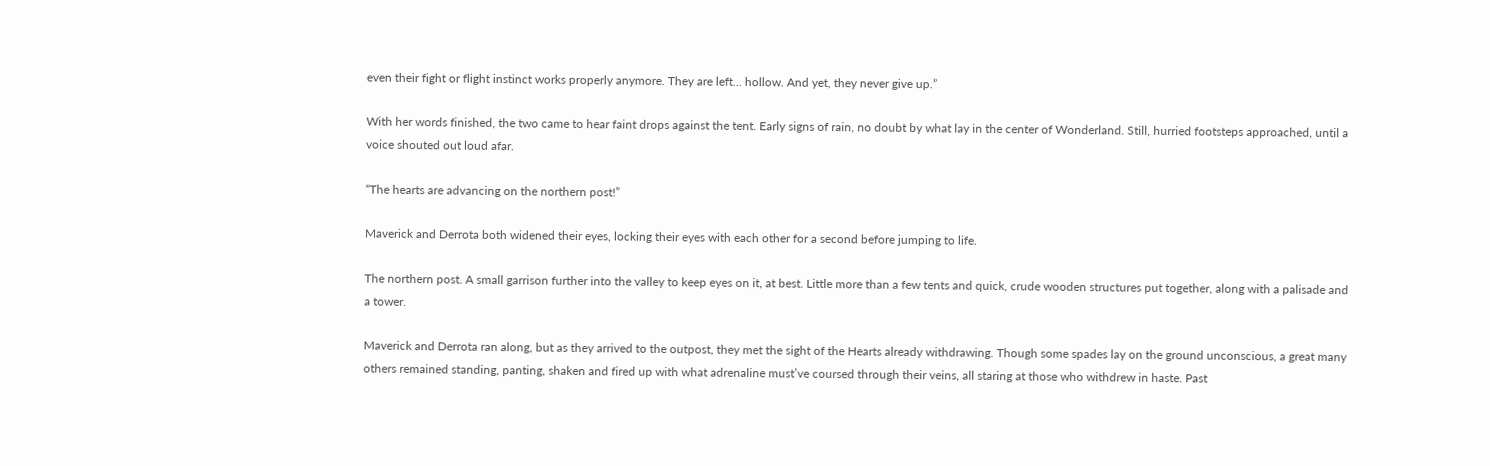even their fight or flight instinct works properly anymore. They are left… hollow. And yet, they never give up.”

With her words finished, the two came to hear faint drops against the tent. Early signs of rain, no doubt by what lay in the center of Wonderland. Still, hurried footsteps approached, until a voice shouted out loud afar.

“The hearts are advancing on the northern post!”

Maverick and Derrota both widened their eyes, locking their eyes with each other for a second before jumping to life.

The northern post. A small garrison further into the valley to keep eyes on it, at best. Little more than a few tents and quick, crude wooden structures put together, along with a palisade and a tower.

Maverick and Derrota ran along, but as they arrived to the outpost, they met the sight of the Hearts already withdrawing. Though some spades lay on the ground unconscious, a great many others remained standing, panting, shaken and fired up with what adrenaline must’ve coursed through their veins, all staring at those who withdrew in haste. Past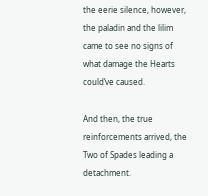the eerie silence, however, the paladin and the lilim came to see no signs of what damage the Hearts could’ve caused.

And then, the true reinforcements arrived, the Two of Spades leading a detachment.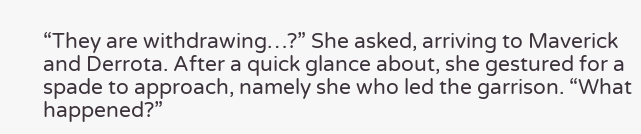“They are withdrawing…?” She asked, arriving to Maverick and Derrota. After a quick glance about, she gestured for a spade to approach, namely she who led the garrison. “What happened?”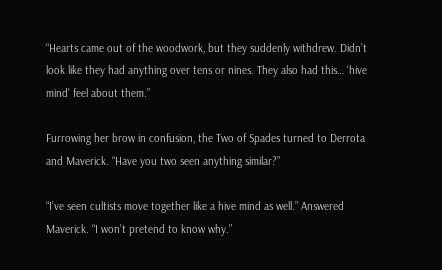“Hearts came out of the woodwork, but they suddenly withdrew. Didn’t look like they had anything over tens or nines. They also had this… ‘hive mind’ feel about them.”

Furrowing her brow in confusion, the Two of Spades turned to Derrota and Maverick. “Have you two seen anything similar?”

“I’ve seen cultists move together like a hive mind as well.” Answered Maverick. “I won’t pretend to know why.”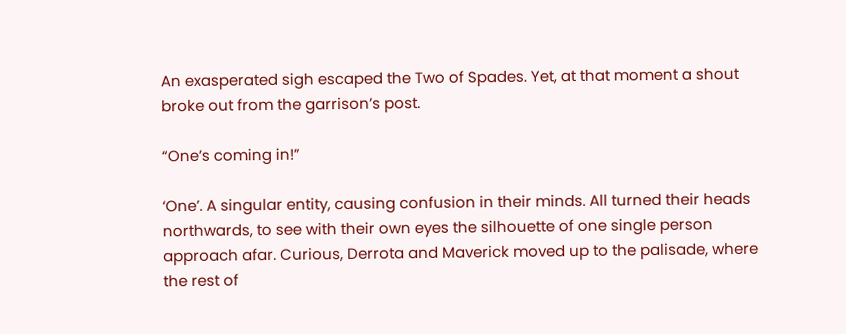An exasperated sigh escaped the Two of Spades. Yet, at that moment a shout broke out from the garrison’s post.

“One’s coming in!”

‘One’. A singular entity, causing confusion in their minds. All turned their heads northwards, to see with their own eyes the silhouette of one single person approach afar. Curious, Derrota and Maverick moved up to the palisade, where the rest of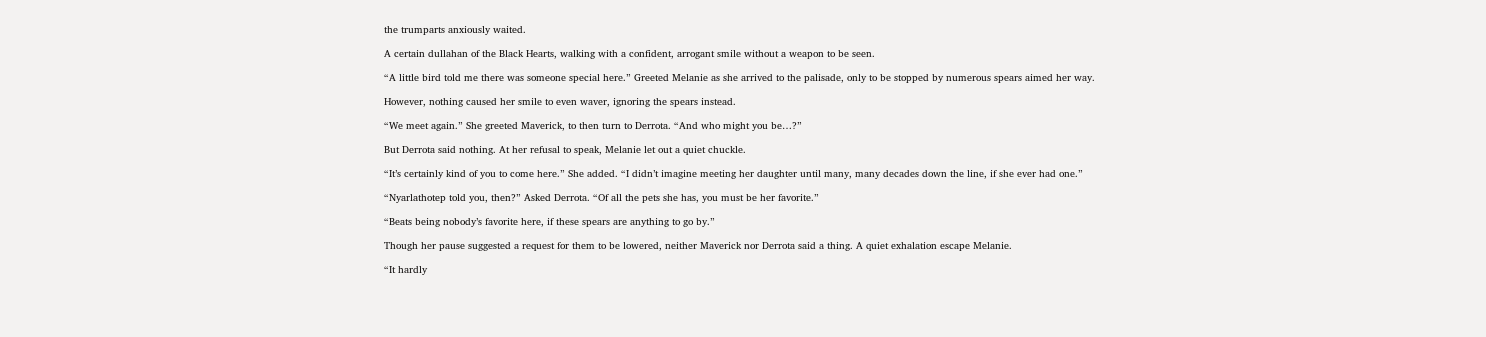the trumparts anxiously waited.

A certain dullahan of the Black Hearts, walking with a confident, arrogant smile without a weapon to be seen.

“A little bird told me there was someone special here.” Greeted Melanie as she arrived to the palisade, only to be stopped by numerous spears aimed her way.

However, nothing caused her smile to even waver, ignoring the spears instead.

“We meet again.” She greeted Maverick, to then turn to Derrota. “And who might you be…?”

But Derrota said nothing. At her refusal to speak, Melanie let out a quiet chuckle.

“It’s certainly kind of you to come here.” She added. “I didn’t imagine meeting her daughter until many, many decades down the line, if she ever had one.”

“Nyarlathotep told you, then?” Asked Derrota. “Of all the pets she has, you must be her favorite.”

“Beats being nobody’s favorite here, if these spears are anything to go by.”

Though her pause suggested a request for them to be lowered, neither Maverick nor Derrota said a thing. A quiet exhalation escape Melanie.

“It hardly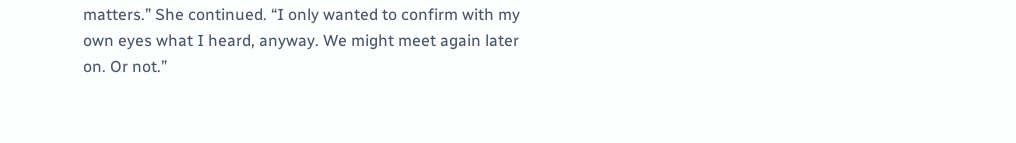matters.” She continued. “I only wanted to confirm with my own eyes what I heard, anyway. We might meet again later on. Or not.”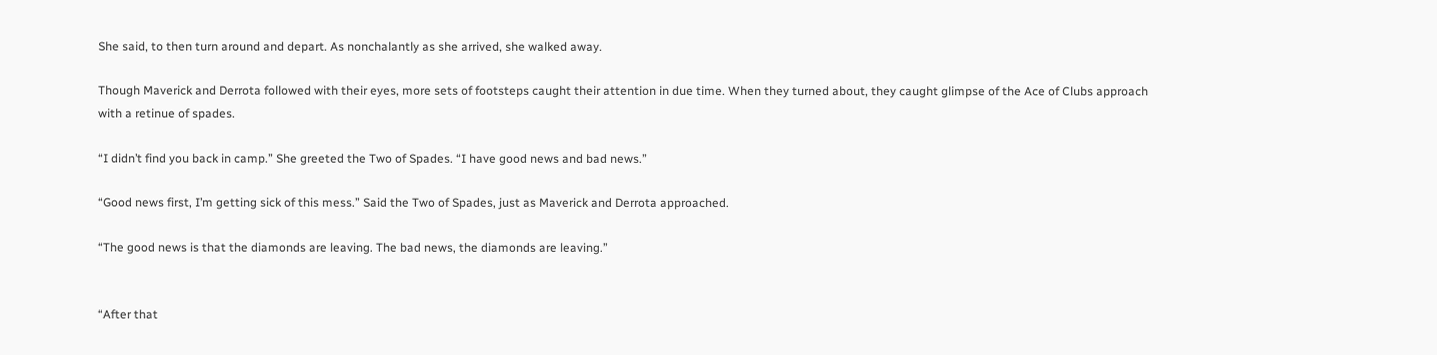She said, to then turn around and depart. As nonchalantly as she arrived, she walked away.

Though Maverick and Derrota followed with their eyes, more sets of footsteps caught their attention in due time. When they turned about, they caught glimpse of the Ace of Clubs approach with a retinue of spades.

“I didn’t find you back in camp.” She greeted the Two of Spades. “I have good news and bad news.”

“Good news first, I’m getting sick of this mess.” Said the Two of Spades, just as Maverick and Derrota approached.

“The good news is that the diamonds are leaving. The bad news, the diamonds are leaving.”


“After that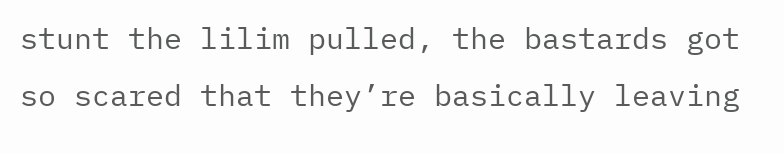stunt the lilim pulled, the bastards got so scared that they’re basically leaving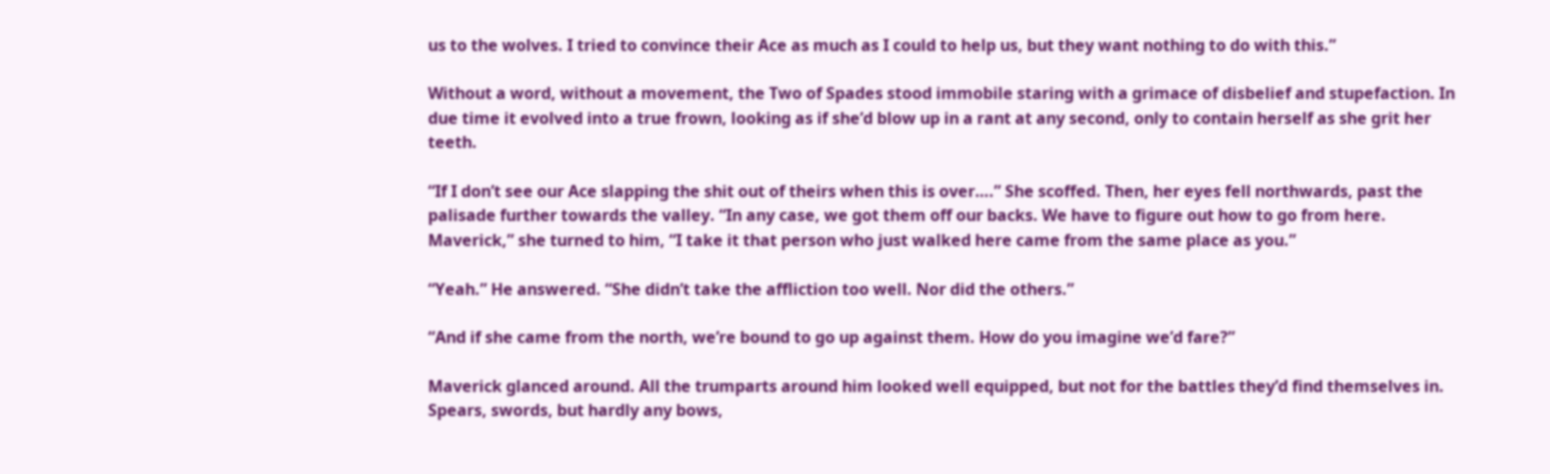us to the wolves. I tried to convince their Ace as much as I could to help us, but they want nothing to do with this.”

Without a word, without a movement, the Two of Spades stood immobile staring with a grimace of disbelief and stupefaction. In due time it evolved into a true frown, looking as if she’d blow up in a rant at any second, only to contain herself as she grit her teeth.

“If I don’t see our Ace slapping the shit out of theirs when this is over….” She scoffed. Then, her eyes fell northwards, past the palisade further towards the valley. “In any case, we got them off our backs. We have to figure out how to go from here. Maverick,” she turned to him, “I take it that person who just walked here came from the same place as you.”

“Yeah.” He answered. “She didn’t take the affliction too well. Nor did the others.”

“And if she came from the north, we’re bound to go up against them. How do you imagine we’d fare?”

Maverick glanced around. All the trumparts around him looked well equipped, but not for the battles they’d find themselves in. Spears, swords, but hardly any bows,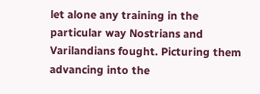let alone any training in the particular way Nostrians and Varilandians fought. Picturing them advancing into the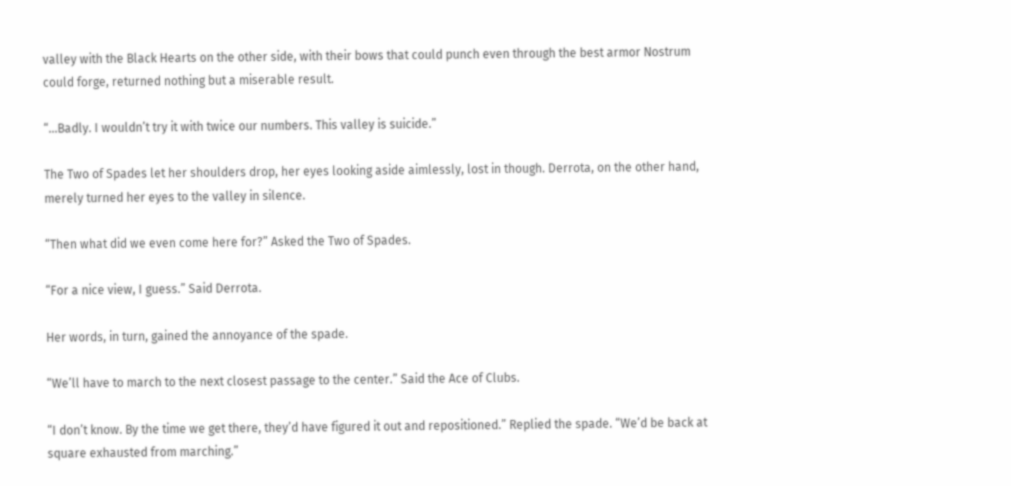valley with the Black Hearts on the other side, with their bows that could punch even through the best armor Nostrum could forge, returned nothing but a miserable result.

“…Badly. I wouldn’t try it with twice our numbers. This valley is suicide.”

The Two of Spades let her shoulders drop, her eyes looking aside aimlessly, lost in though. Derrota, on the other hand, merely turned her eyes to the valley in silence.

“Then what did we even come here for?” Asked the Two of Spades.

“For a nice view, I guess.” Said Derrota.

Her words, in turn, gained the annoyance of the spade.

“We’ll have to march to the next closest passage to the center.” Said the Ace of Clubs.

“I don’t know. By the time we get there, they’d have figured it out and repositioned.” Replied the spade. “We’d be back at square exhausted from marching.”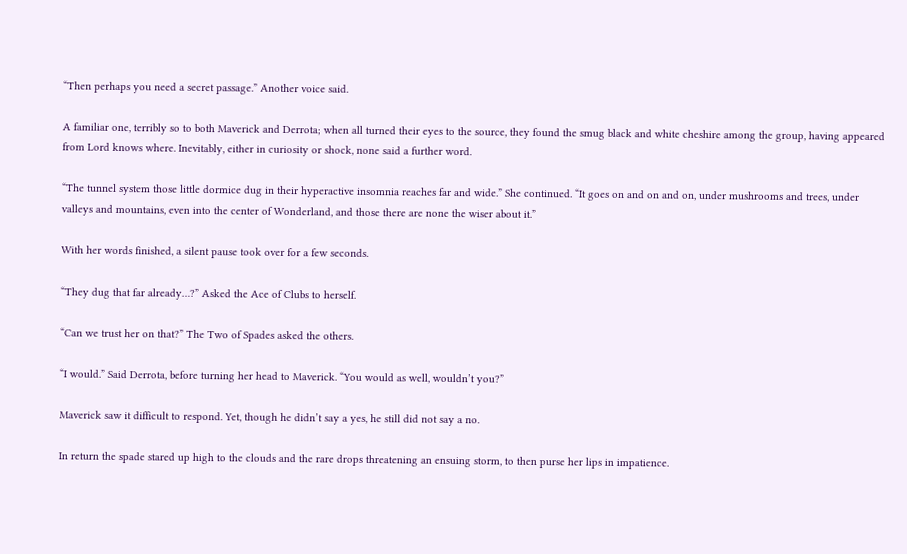“Then perhaps you need a secret passage.” Another voice said.

A familiar one, terribly so to both Maverick and Derrota; when all turned their eyes to the source, they found the smug black and white cheshire among the group, having appeared from Lord knows where. Inevitably, either in curiosity or shock, none said a further word.

“The tunnel system those little dormice dug in their hyperactive insomnia reaches far and wide.” She continued. “It goes on and on and on, under mushrooms and trees, under valleys and mountains, even into the center of Wonderland, and those there are none the wiser about it.”

With her words finished, a silent pause took over for a few seconds.

“They dug that far already…?” Asked the Ace of Clubs to herself.

“Can we trust her on that?” The Two of Spades asked the others.

“I would.” Said Derrota, before turning her head to Maverick. “You would as well, wouldn’t you?”

Maverick saw it difficult to respond. Yet, though he didn’t say a yes, he still did not say a no.

In return the spade stared up high to the clouds and the rare drops threatening an ensuing storm, to then purse her lips in impatience.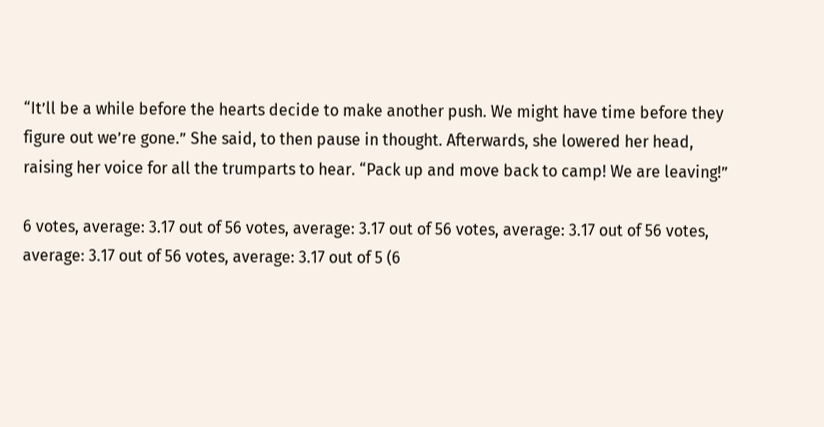“It’ll be a while before the hearts decide to make another push. We might have time before they figure out we’re gone.” She said, to then pause in thought. Afterwards, she lowered her head, raising her voice for all the trumparts to hear. “Pack up and move back to camp! We are leaving!”

6 votes, average: 3.17 out of 56 votes, average: 3.17 out of 56 votes, average: 3.17 out of 56 votes, average: 3.17 out of 56 votes, average: 3.17 out of 5 (6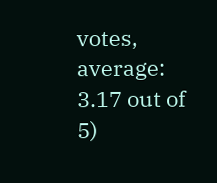votes, average: 3.17 out of 5)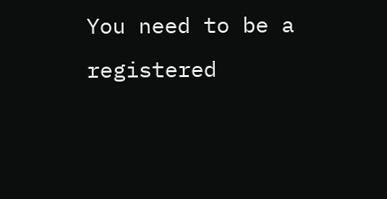You need to be a registered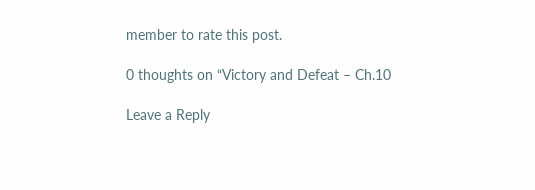member to rate this post.

0 thoughts on “Victory and Defeat – Ch.10

Leave a Reply